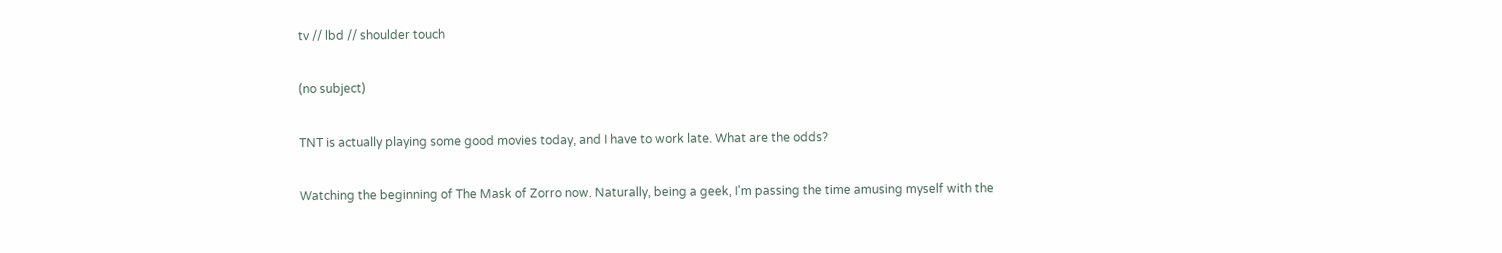tv // lbd // shoulder touch

(no subject)

TNT is actually playing some good movies today, and I have to work late. What are the odds?

Watching the beginning of The Mask of Zorro now. Naturally, being a geek, I'm passing the time amusing myself with the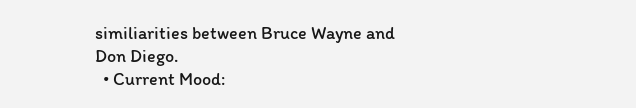similiarities between Bruce Wayne and Don Diego.
  • Current Mood: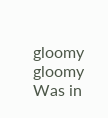gloomy gloomy
Was in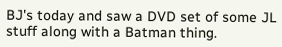BJ's today and saw a DVD set of some JL stuff along with a Batman thing.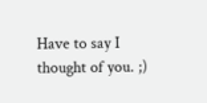Have to say I thought of you. ;)